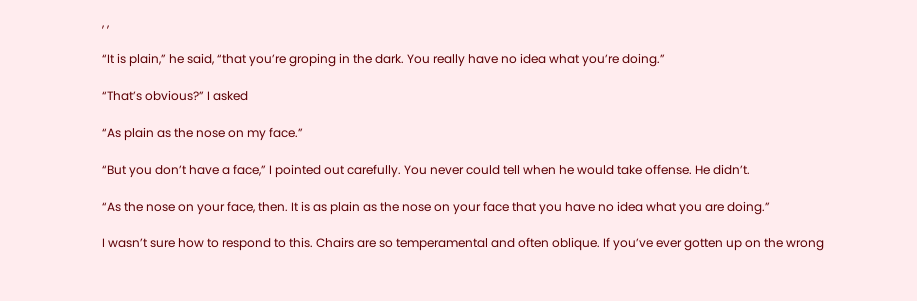, ,

“It is plain,” he said, “that you’re groping in the dark. You really have no idea what you’re doing.”

“That’s obvious?” I asked

“As plain as the nose on my face.”

“But you don’t have a face,” I pointed out carefully. You never could tell when he would take offense. He didn’t.

“As the nose on your face, then. It is as plain as the nose on your face that you have no idea what you are doing.”

I wasn’t sure how to respond to this. Chairs are so temperamental and often oblique. If you’ve ever gotten up on the wrong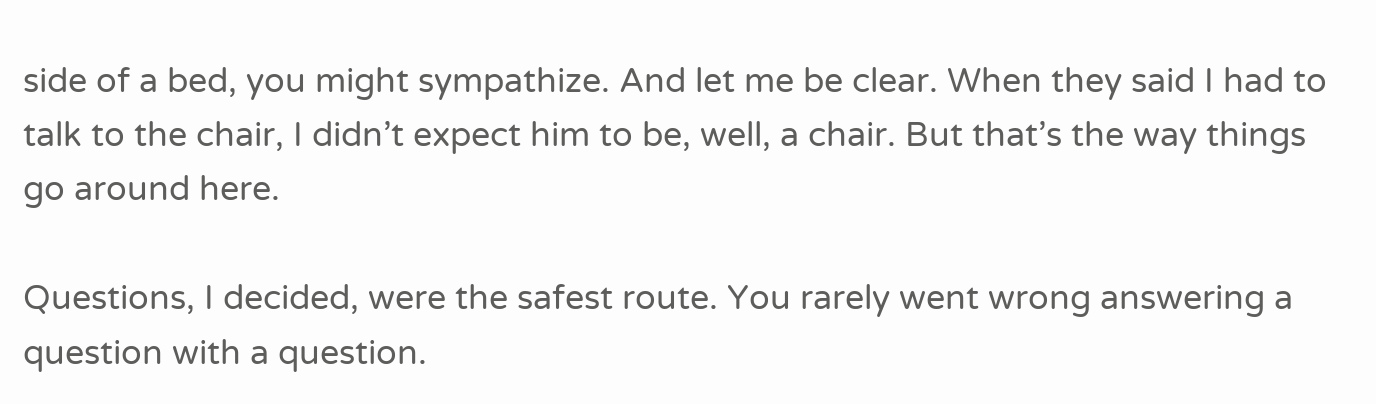side of a bed, you might sympathize. And let me be clear. When they said I had to talk to the chair, I didn’t expect him to be, well, a chair. But that’s the way things go around here.

Questions, I decided, were the safest route. You rarely went wrong answering a question with a question.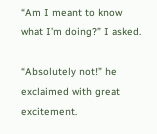“Am I meant to know what I’m doing?” I asked.

“Absolutely not!” he exclaimed with great excitement.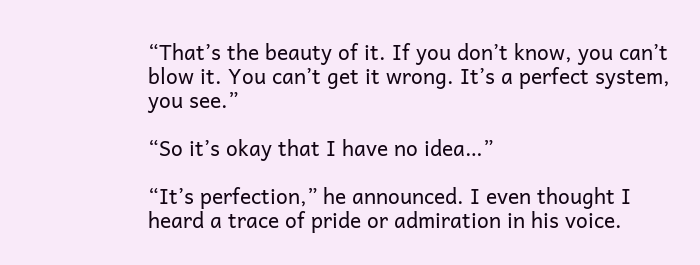“That’s the beauty of it. If you don’t know, you can’t blow it. You can’t get it wrong. It’s a perfect system, you see.”

“So it’s okay that I have no idea…”

“It’s perfection,” he announced. I even thought I heard a trace of pride or admiration in his voice.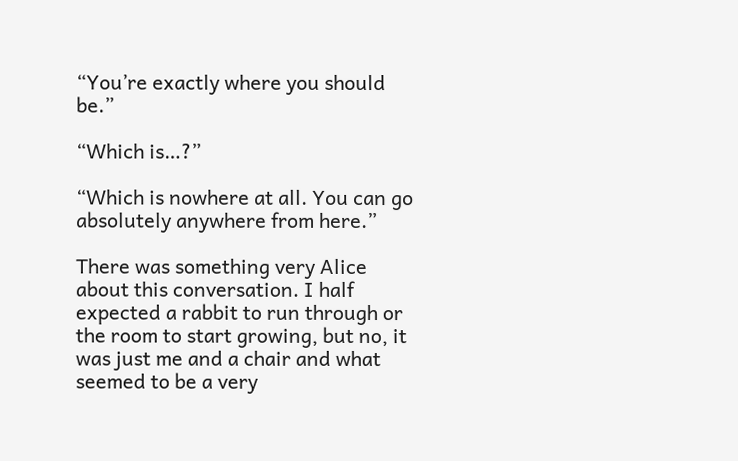“You’re exactly where you should be.”

“Which is…?”

“Which is nowhere at all. You can go absolutely anywhere from here.”

There was something very Alice about this conversation. I half expected a rabbit to run through or the room to start growing, but no, it was just me and a chair and what seemed to be a very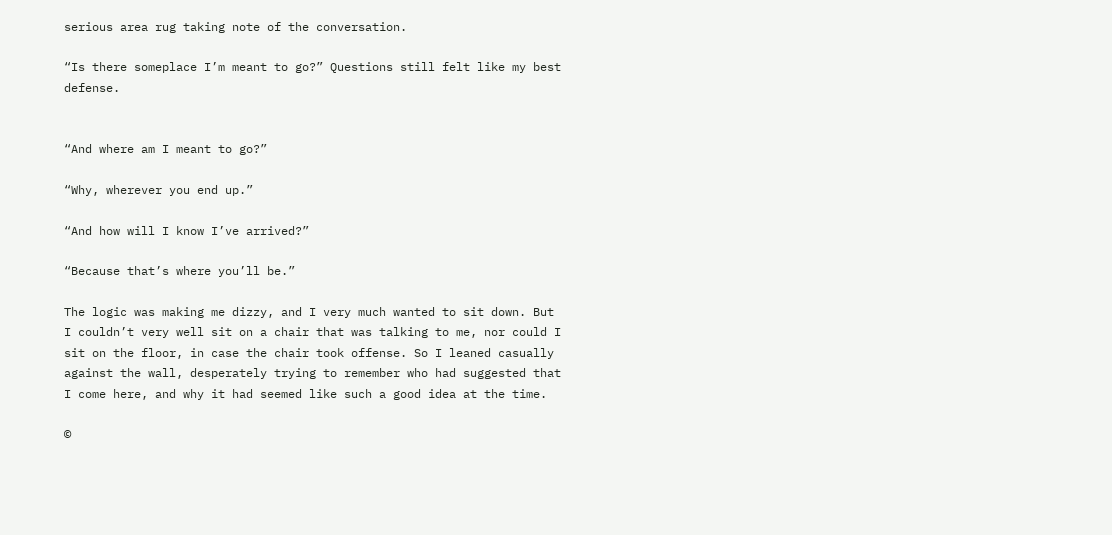serious area rug taking note of the conversation.

“Is there someplace I’m meant to go?” Questions still felt like my best defense.


“And where am I meant to go?”

“Why, wherever you end up.”

“And how will I know I’ve arrived?”

“Because that’s where you’ll be.”

The logic was making me dizzy, and I very much wanted to sit down. But I couldn’t very well sit on a chair that was talking to me, nor could I sit on the floor, in case the chair took offense. So I leaned casually against the wall, desperately trying to remember who had suggested that I come here, and why it had seemed like such a good idea at the time.

©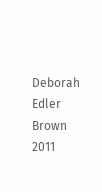Deborah Edler Brown 2011